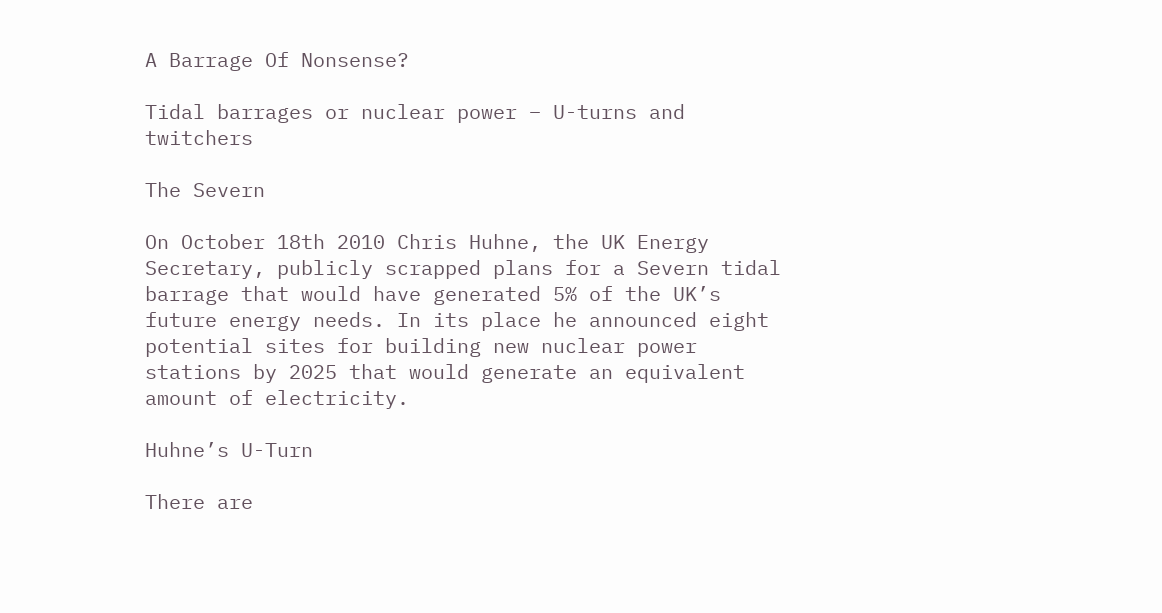A Barrage Of Nonsense?

Tidal barrages or nuclear power – U-turns and twitchers

The Severn

On October 18th 2010 Chris Huhne, the UK Energy Secretary, publicly scrapped plans for a Severn tidal barrage that would have generated 5% of the UK’s future energy needs. In its place he announced eight potential sites for building new nuclear power stations by 2025 that would generate an equivalent amount of electricity.

Huhne’s U-Turn

There are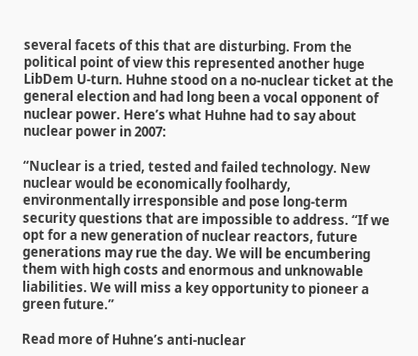several facets of this that are disturbing. From the political point of view this represented another huge LibDem U-turn. Huhne stood on a no-nuclear ticket at the general election and had long been a vocal opponent of nuclear power. Here’s what Huhne had to say about nuclear power in 2007:

“Nuclear is a tried, tested and failed technology. New nuclear would be economically foolhardy, environmentally irresponsible and pose long-term security questions that are impossible to address. “If we opt for a new generation of nuclear reactors, future generations may rue the day. We will be encumbering them with high costs and enormous and unknowable liabilities. We will miss a key opportunity to pioneer a green future.”

Read more of Huhne’s anti-nuclear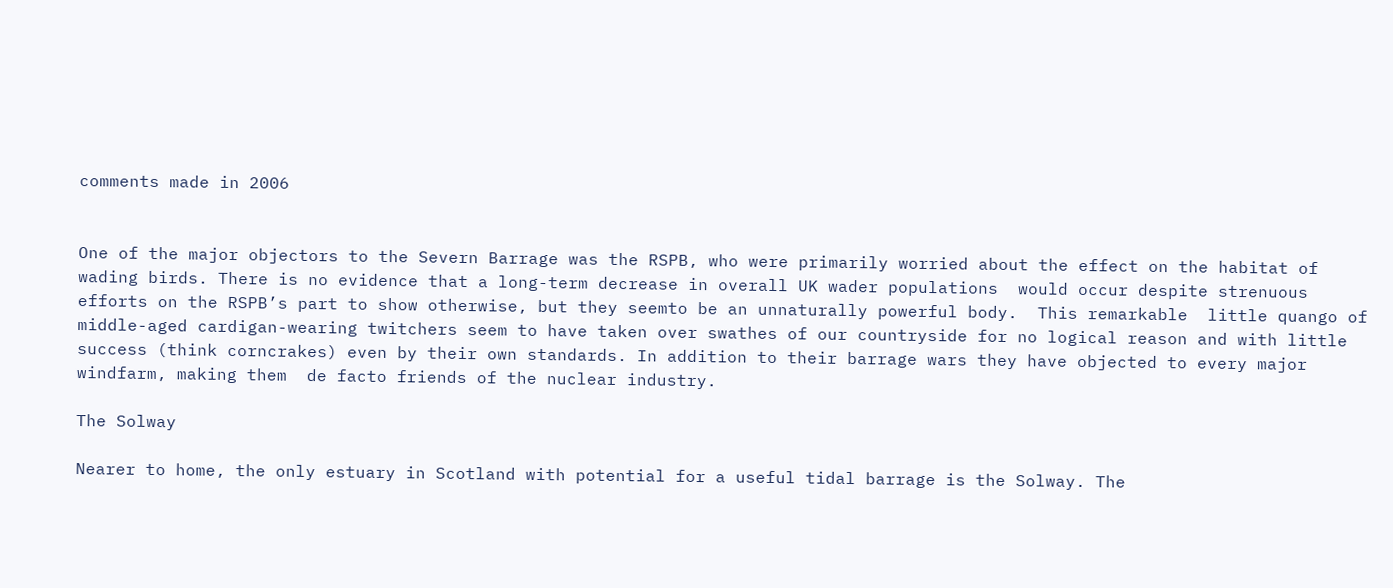comments made in 2006


One of the major objectors to the Severn Barrage was the RSPB, who were primarily worried about the effect on the habitat of wading birds. There is no evidence that a long-term decrease in overall UK wader populations  would occur despite strenuous efforts on the RSPB’s part to show otherwise, but they seemto be an unnaturally powerful body.  This remarkable  little quango of middle-aged cardigan-wearing twitchers seem to have taken over swathes of our countryside for no logical reason and with little success (think corncrakes) even by their own standards. In addition to their barrage wars they have objected to every major windfarm, making them  de facto friends of the nuclear industry.

The Solway

Nearer to home, the only estuary in Scotland with potential for a useful tidal barrage is the Solway. The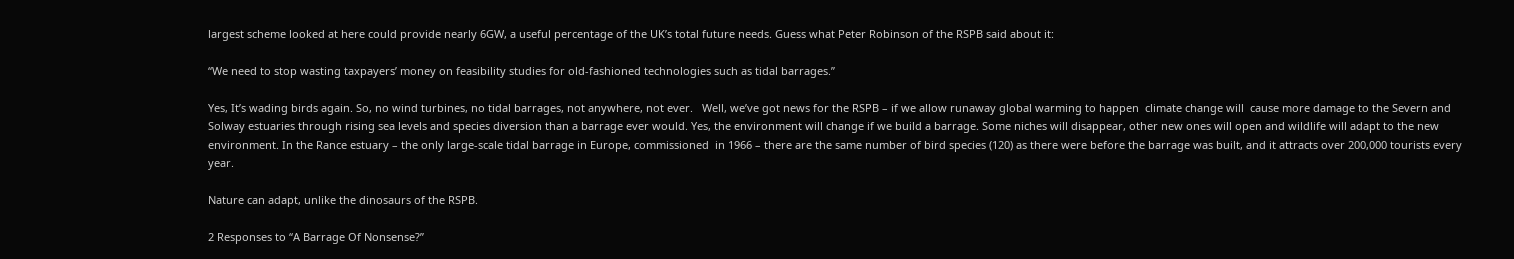largest scheme looked at here could provide nearly 6GW, a useful percentage of the UK’s total future needs. Guess what Peter Robinson of the RSPB said about it:

“We need to stop wasting taxpayers’ money on feasibility studies for old-fashioned technologies such as tidal barrages.”

Yes, It’s wading birds again. So, no wind turbines, no tidal barrages, not anywhere, not ever.   Well, we’ve got news for the RSPB – if we allow runaway global warming to happen  climate change will  cause more damage to the Severn and Solway estuaries through rising sea levels and species diversion than a barrage ever would. Yes, the environment will change if we build a barrage. Some niches will disappear, other new ones will open and wildlife will adapt to the new environment. In the Rance estuary – the only large-scale tidal barrage in Europe, commissioned  in 1966 – there are the same number of bird species (120) as there were before the barrage was built, and it attracts over 200,000 tourists every year.

Nature can adapt, unlike the dinosaurs of the RSPB.

2 Responses to “A Barrage Of Nonsense?”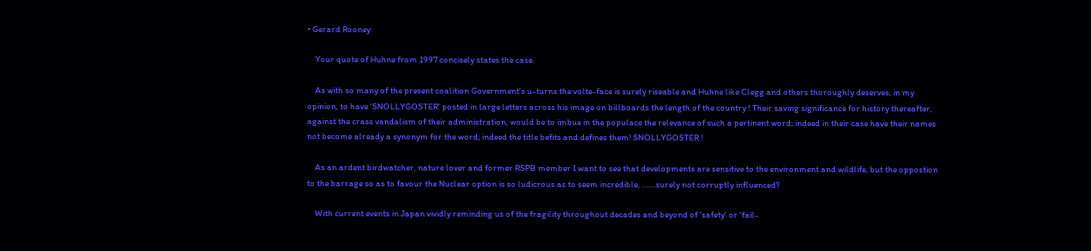• Gerard Rooney:

    Your quote of Huhne from 1997 concisely states the case.

    As with so many of the present coalition Government’s u-turns the volte-face is surely riseable and Huhne like Clegg and others thoroughly deserves, in my opinion, to have ‘SNOLLYGOSTER’ posted in large letters across his image on billboards the length of the country ! Their saving significance for history thereafter, against the crass vandalism of their administration, would be to imbue in the populace the relevance of such a pertinent word; indeed in their case have their names not become already a synonym for the word; indeed the title befits and defines them! SNOLLYGOSTER !

    As an ardent birdwatcher, nature lover and former RSPB member I want to see that developments are sensitive to the environment and wildlife, but the oppostion to the barrage so as to favour the Nuclear option is so ludicrous as to seem incredible, …….surely not corruptly influenced?

    With current events in Japan vividly reminding us of the fragility throughout decades and beyond of ‘safety’ or ‘fail-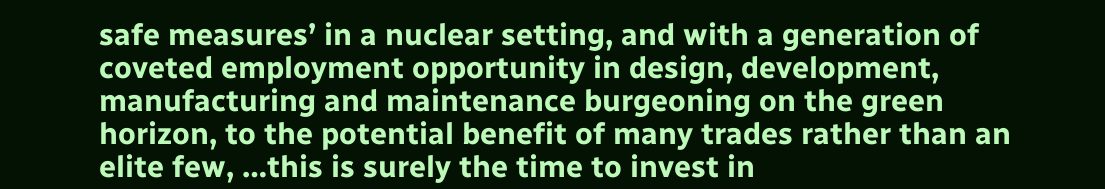safe measures’ in a nuclear setting, and with a generation of coveted employment opportunity in design, development, manufacturing and maintenance burgeoning on the green horizon, to the potential benefit of many trades rather than an elite few, …this is surely the time to invest in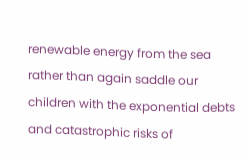renewable energy from the sea rather than again saddle our children with the exponential debts and catastrophic risks of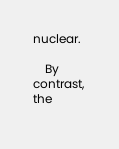nuclear.

    By contrast, the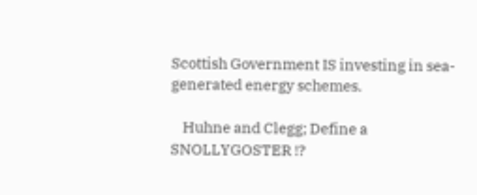Scottish Government IS investing in sea-generated energy schemes.

    Huhne and Clegg; Define a SNOLLYGOSTER !?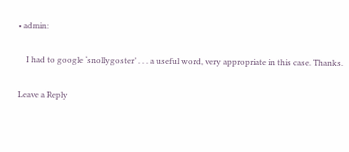• admin:

    I had to google ‘snollygoster’ . . . a useful word, very appropriate in this case. Thanks.

Leave a Reply